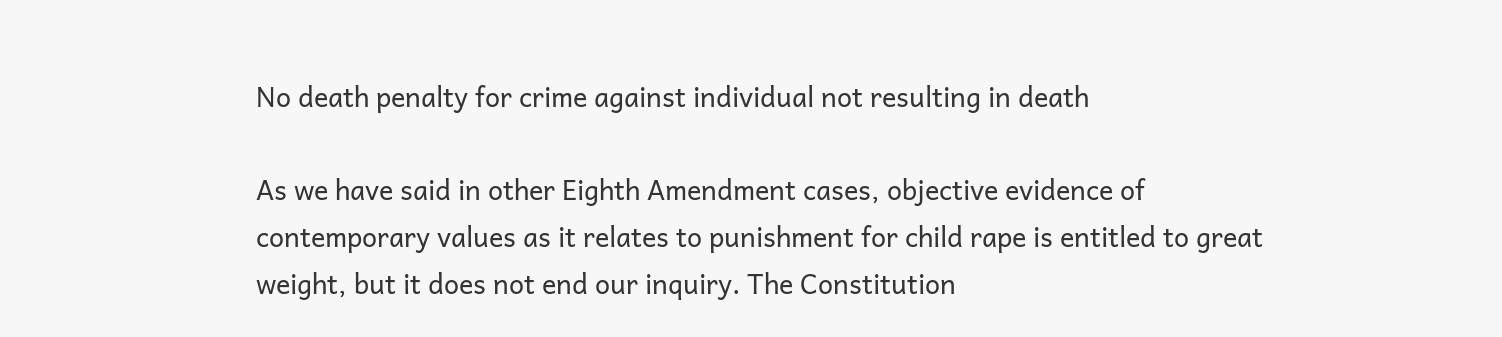No death penalty for crime against individual not resulting in death

As we have said in other Eighth Amendment cases, objective evidence of contemporary values as it relates to punishment for child rape is entitled to great weight, but it does not end our inquiry. The Constitution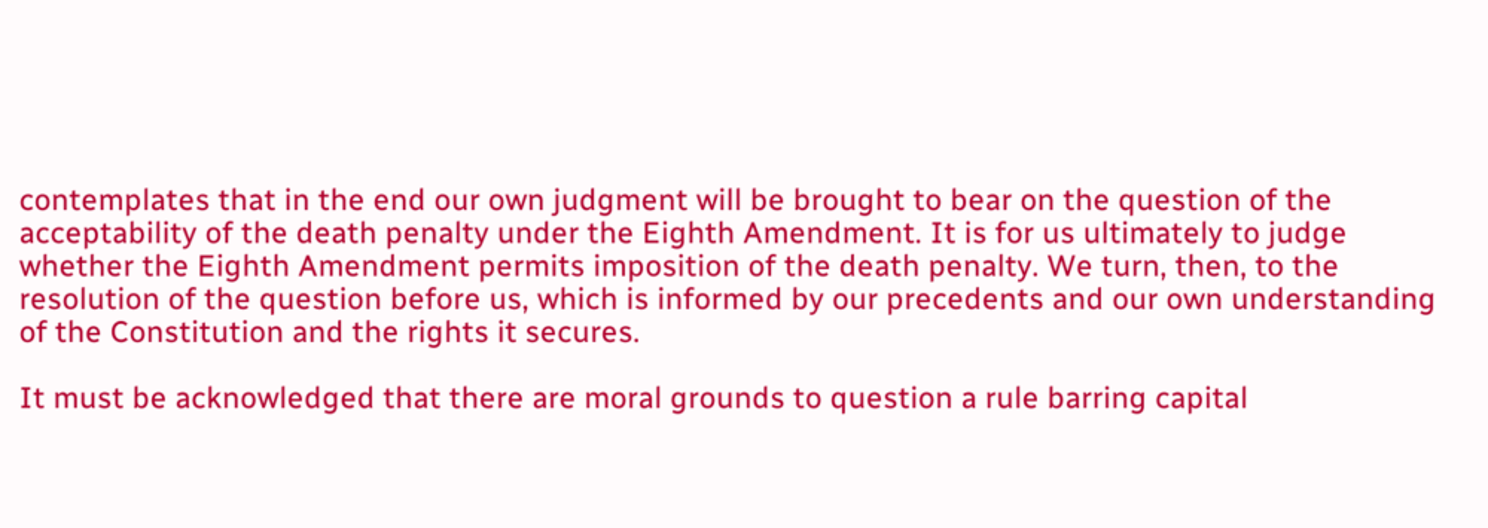contemplates that in the end our own judgment will be brought to bear on the question of the acceptability of the death penalty under the Eighth Amendment. It is for us ultimately to judge whether the Eighth Amendment permits imposition of the death penalty. We turn, then, to the resolution of the question before us, which is informed by our precedents and our own understanding of the Constitution and the rights it secures.

It must be acknowledged that there are moral grounds to question a rule barring capital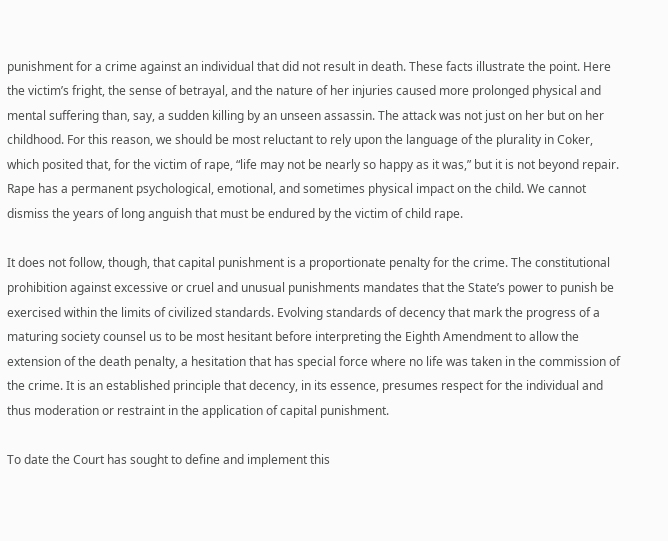punishment for a crime against an individual that did not result in death. These facts illustrate the point. Here the victim’s fright, the sense of betrayal, and the nature of her injuries caused more prolonged physical and mental suffering than, say, a sudden killing by an unseen assassin. The attack was not just on her but on her childhood. For this reason, we should be most reluctant to rely upon the language of the plurality in Coker, which posited that, for the victim of rape, “life may not be nearly so happy as it was,” but it is not beyond repair. Rape has a permanent psychological, emotional, and sometimes physical impact on the child. We cannot dismiss the years of long anguish that must be endured by the victim of child rape.

It does not follow, though, that capital punishment is a proportionate penalty for the crime. The constitutional prohibition against excessive or cruel and unusual punishments mandates that the State’s power to punish be exercised within the limits of civilized standards. Evolving standards of decency that mark the progress of a maturing society counsel us to be most hesitant before interpreting the Eighth Amendment to allow the extension of the death penalty, a hesitation that has special force where no life was taken in the commission of the crime. It is an established principle that decency, in its essence, presumes respect for the individual and thus moderation or restraint in the application of capital punishment.

To date the Court has sought to define and implement this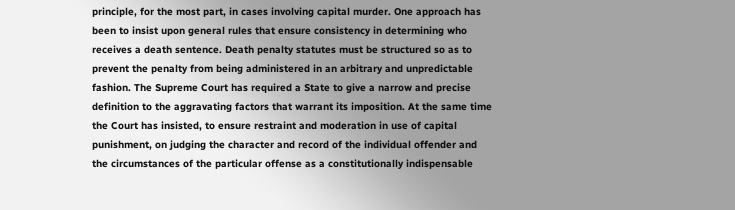principle, for the most part, in cases involving capital murder. One approach has been to insist upon general rules that ensure consistency in determining who receives a death sentence. Death penalty statutes must be structured so as to prevent the penalty from being administered in an arbitrary and unpredictable fashion. The Supreme Court has required a State to give a narrow and precise definition to the aggravating factors that warrant its imposition. At the same time the Court has insisted, to ensure restraint and moderation in use of capital punishment, on judging the character and record of the individual offender and the circumstances of the particular offense as a constitutionally indispensable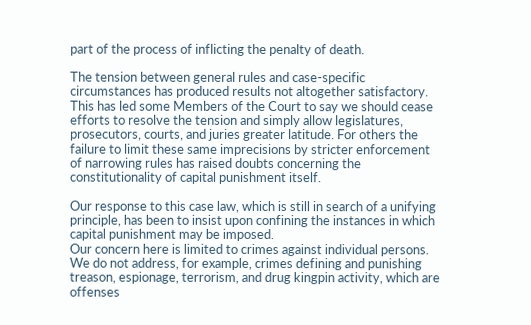part of the process of inflicting the penalty of death.

The tension between general rules and case-specific circumstances has produced results not altogether satisfactory. This has led some Members of the Court to say we should cease efforts to resolve the tension and simply allow legislatures, prosecutors, courts, and juries greater latitude. For others the failure to limit these same imprecisions by stricter enforcement of narrowing rules has raised doubts concerning the constitutionality of capital punishment itself.

Our response to this case law, which is still in search of a unifying principle, has been to insist upon confining the instances in which capital punishment may be imposed.
Our concern here is limited to crimes against individual persons. We do not address, for example, crimes defining and punishing treason, espionage, terrorism, and drug kingpin activity, which are offenses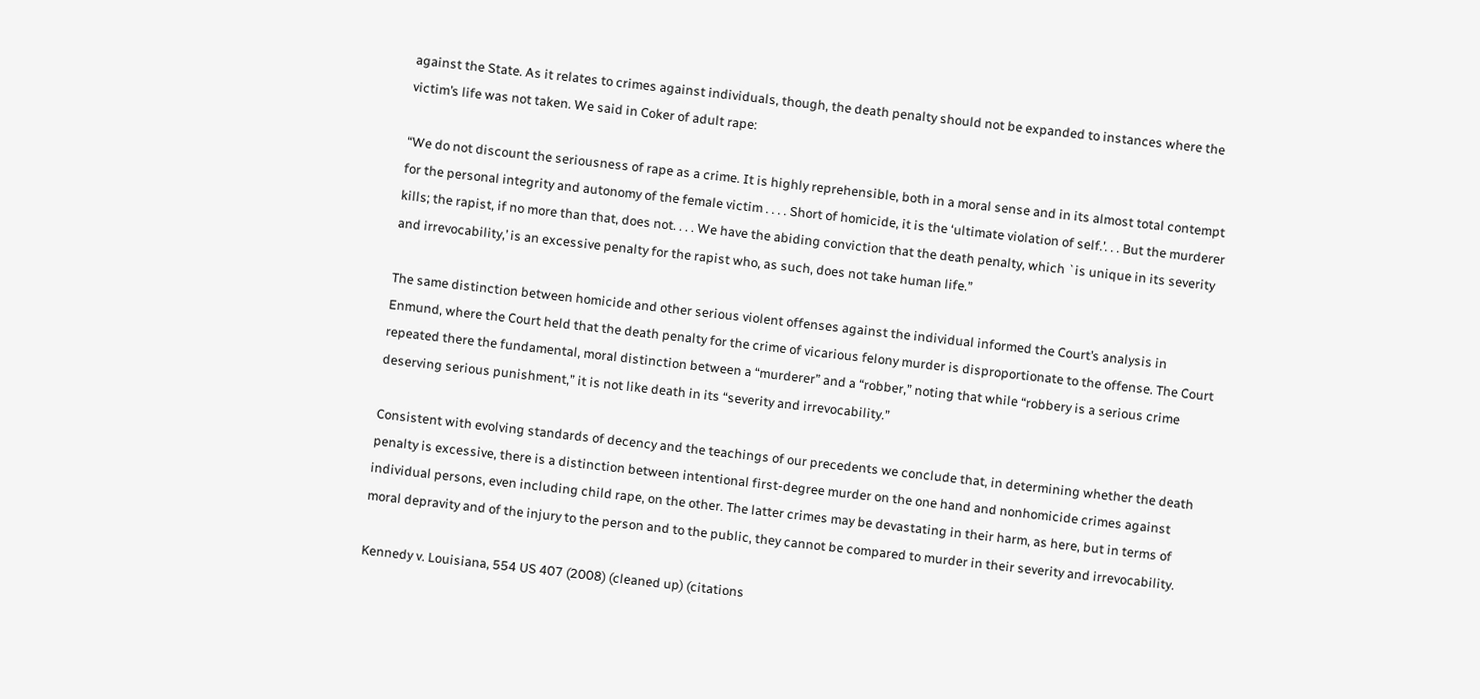against the State. As it relates to crimes against individuals, though, the death penalty should not be expanded to instances where the victim’s life was not taken. We said in Coker of adult rape:

“We do not discount the seriousness of rape as a crime. It is highly reprehensible, both in a moral sense and in its almost total contempt for the personal integrity and autonomy of the female victim . . . . Short of homicide, it is the ‘ultimate violation of self.’. . . But the murderer kills; the rapist, if no more than that, does not. . . . We have the abiding conviction that the death penalty, which `is unique in its severity and irrevocability,’ is an excessive penalty for the rapist who, as such, does not take human life.”

The same distinction between homicide and other serious violent offenses against the individual informed the Court’s analysis in Enmund, where the Court held that the death penalty for the crime of vicarious felony murder is disproportionate to the offense. The Court repeated there the fundamental, moral distinction between a “murderer” and a “robber,” noting that while “robbery is a serious crime deserving serious punishment,” it is not like death in its “severity and irrevocability.”

Consistent with evolving standards of decency and the teachings of our precedents we conclude that, in determining whether the death penalty is excessive, there is a distinction between intentional first-degree murder on the one hand and nonhomicide crimes against individual persons, even including child rape, on the other. The latter crimes may be devastating in their harm, as here, but in terms of moral depravity and of the injury to the person and to the public, they cannot be compared to murder in their severity and irrevocability.

Kennedy v. Louisiana, 554 US 407 (2008) (cleaned up) (citations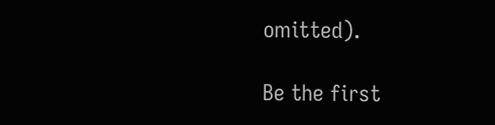omitted).

Be the first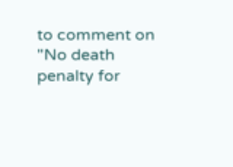to comment on "No death penalty for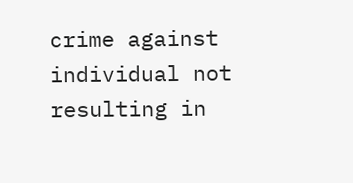crime against individual not resulting in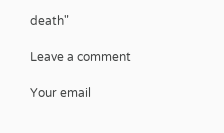death"

Leave a comment

Your email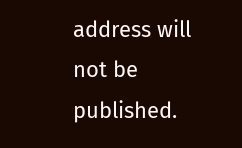address will not be published.